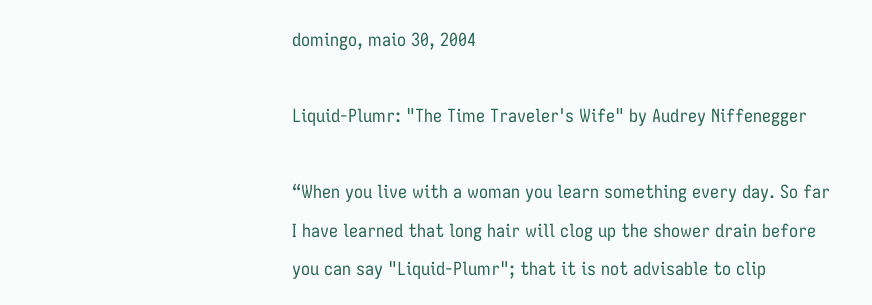domingo, maio 30, 2004

Liquid-Plumr: "The Time Traveler's Wife" by Audrey Niffenegger

“When you live with a woman you learn something every day. So far I have learned that long hair will clog up the shower drain before you can say "Liquid-Plumr"; that it is not advisable to clip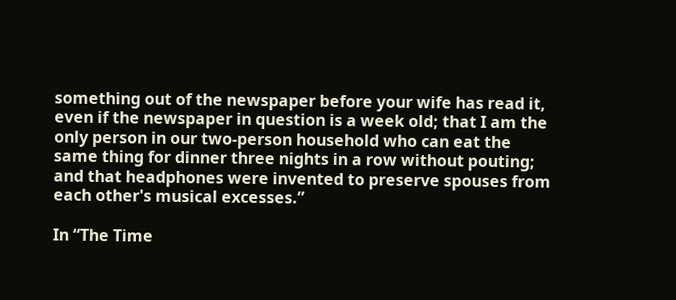something out of the newspaper before your wife has read it, even if the newspaper in question is a week old; that I am the only person in our two-person household who can eat the same thing for dinner three nights in a row without pouting; and that headphones were invented to preserve spouses from each other's musical excesses.”

In “The Time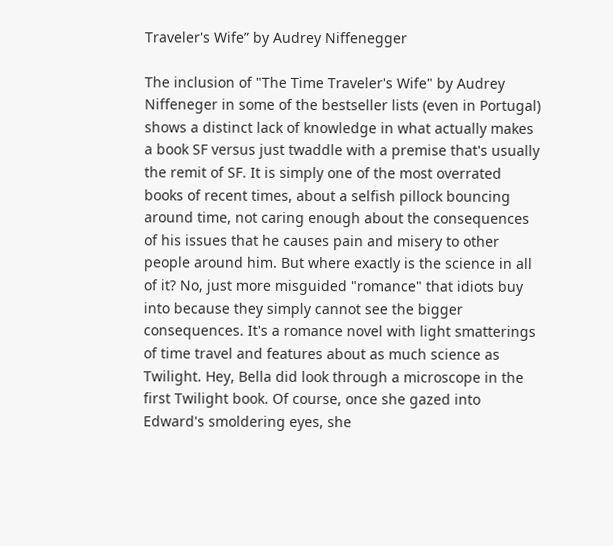Traveler's Wife” by Audrey Niffenegger

The inclusion of "The Time Traveler's Wife" by Audrey Niffeneger in some of the bestseller lists (even in Portugal) shows a distinct lack of knowledge in what actually makes a book SF versus just twaddle with a premise that's usually the remit of SF. It is simply one of the most overrated books of recent times, about a selfish pillock bouncing around time, not caring enough about the consequences of his issues that he causes pain and misery to other people around him. But where exactly is the science in all of it? No, just more misguided "romance" that idiots buy into because they simply cannot see the bigger consequences. It's a romance novel with light smatterings of time travel and features about as much science as Twilight. Hey, Bella did look through a microscope in the first Twilight book. Of course, once she gazed into Edward's smoldering eyes, she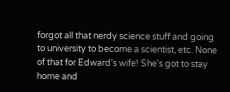forgot all that nerdy science stuff and going to university to become a scientist, etc. None of that for Edward's wife! She's got to stay home and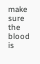make sure the blood is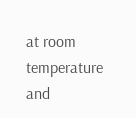at room temperature and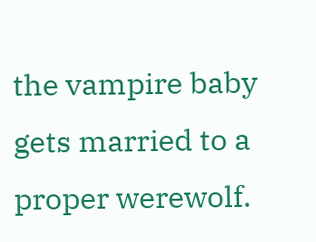the vampire baby gets married to a proper werewolf.